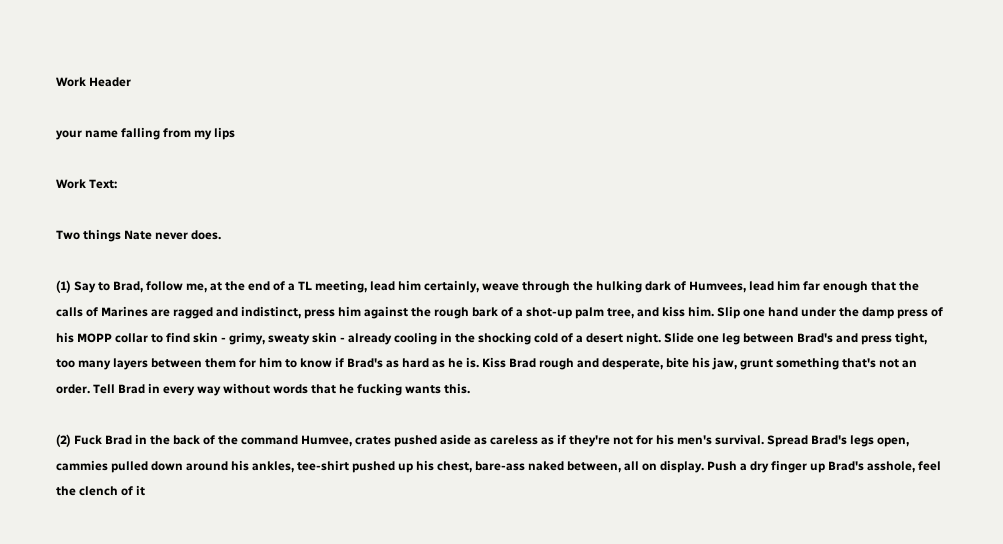Work Header

your name falling from my lips

Work Text:

Two things Nate never does.

(1) Say to Brad, follow me, at the end of a TL meeting, lead him certainly, weave through the hulking dark of Humvees, lead him far enough that the calls of Marines are ragged and indistinct, press him against the rough bark of a shot-up palm tree, and kiss him. Slip one hand under the damp press of his MOPP collar to find skin - grimy, sweaty skin - already cooling in the shocking cold of a desert night. Slide one leg between Brad's and press tight, too many layers between them for him to know if Brad's as hard as he is. Kiss Brad rough and desperate, bite his jaw, grunt something that's not an order. Tell Brad in every way without words that he fucking wants this.

(2) Fuck Brad in the back of the command Humvee, crates pushed aside as careless as if they're not for his men's survival. Spread Brad's legs open, cammies pulled down around his ankles, tee-shirt pushed up his chest, bare-ass naked between, all on display. Push a dry finger up Brad's asshole, feel the clench of it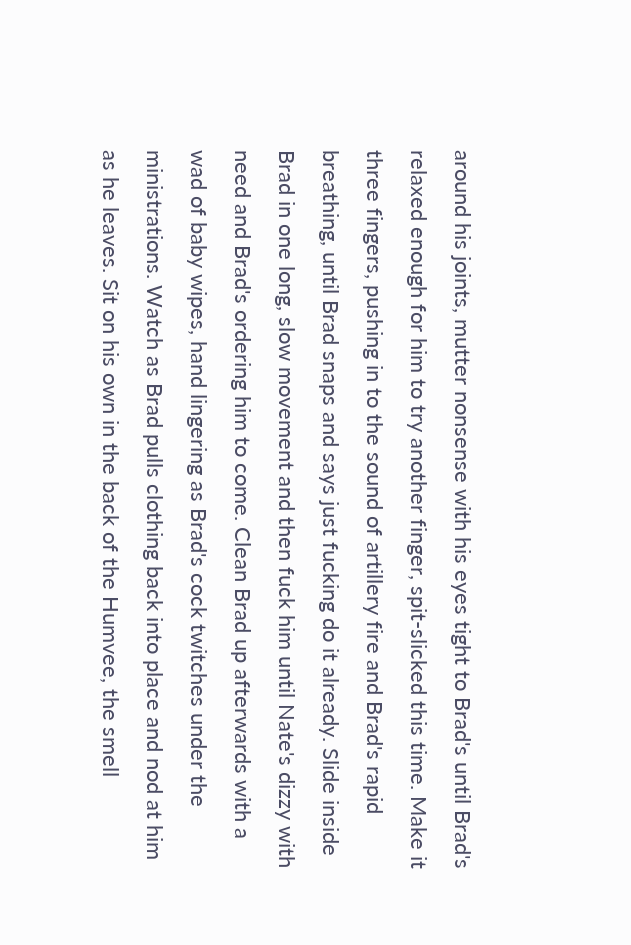around his joints, mutter nonsense with his eyes tight to Brad's until Brad's relaxed enough for him to try another finger, spit-slicked this time. Make it three fingers, pushing in to the sound of artillery fire and Brad's rapid breathing, until Brad snaps and says just fucking do it already. Slide inside Brad in one long, slow movement and then fuck him until Nate's dizzy with need and Brad's ordering him to come. Clean Brad up afterwards with a wad of baby wipes, hand lingering as Brad's cock twitches under the ministrations. Watch as Brad pulls clothing back into place and nod at him as he leaves. Sit on his own in the back of the Humvee, the smell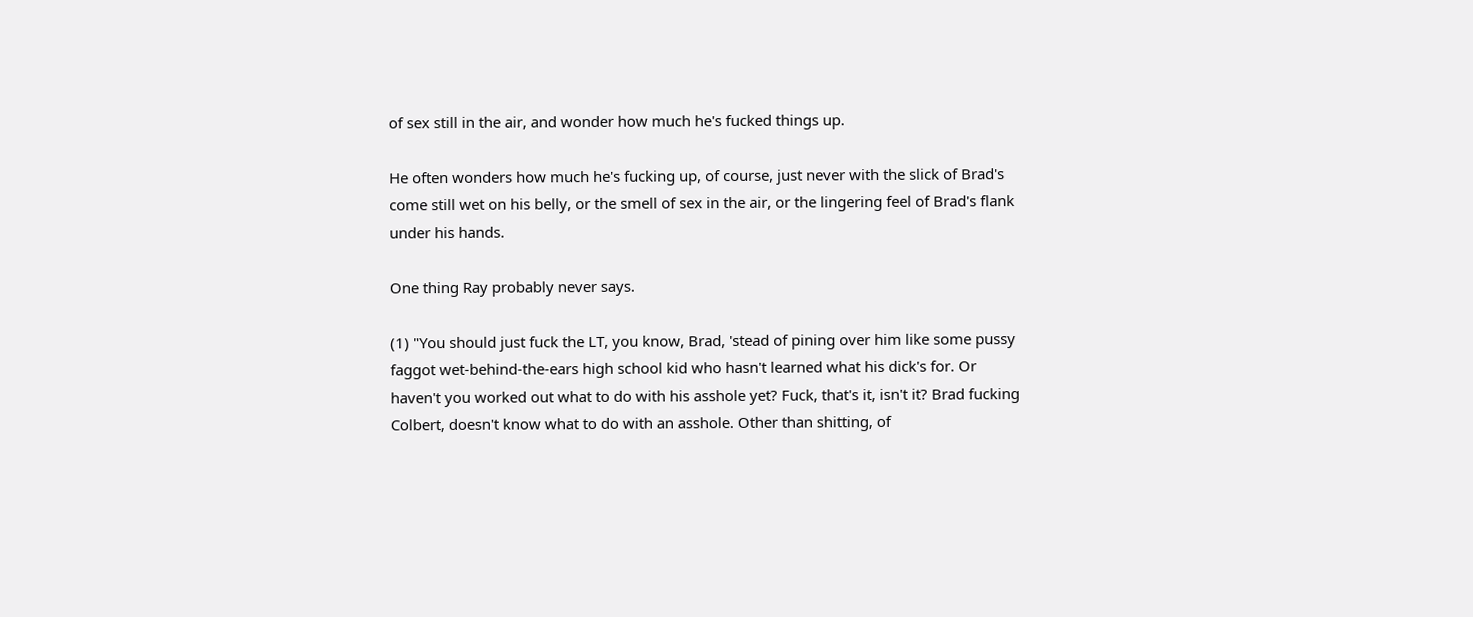of sex still in the air, and wonder how much he's fucked things up.

He often wonders how much he's fucking up, of course, just never with the slick of Brad's come still wet on his belly, or the smell of sex in the air, or the lingering feel of Brad's flank under his hands.

One thing Ray probably never says.

(1) "You should just fuck the LT, you know, Brad, 'stead of pining over him like some pussy faggot wet-behind-the-ears high school kid who hasn't learned what his dick's for. Or haven't you worked out what to do with his asshole yet? Fuck, that's it, isn't it? Brad fucking Colbert, doesn't know what to do with an asshole. Other than shitting, of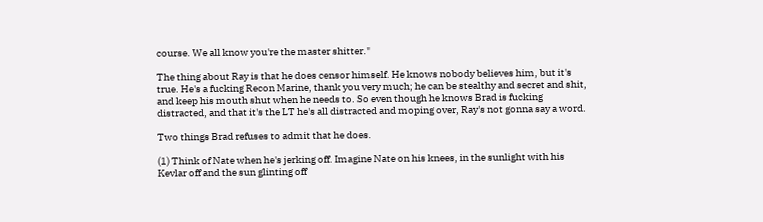course. We all know you're the master shitter."

The thing about Ray is that he does censor himself. He knows nobody believes him, but it's true. He's a fucking Recon Marine, thank you very much; he can be stealthy and secret and shit, and keep his mouth shut when he needs to. So even though he knows Brad is fucking distracted, and that it's the LT he's all distracted and moping over, Ray's not gonna say a word.

Two things Brad refuses to admit that he does.

(1) Think of Nate when he's jerking off. Imagine Nate on his knees, in the sunlight with his Kevlar off and the sun glinting off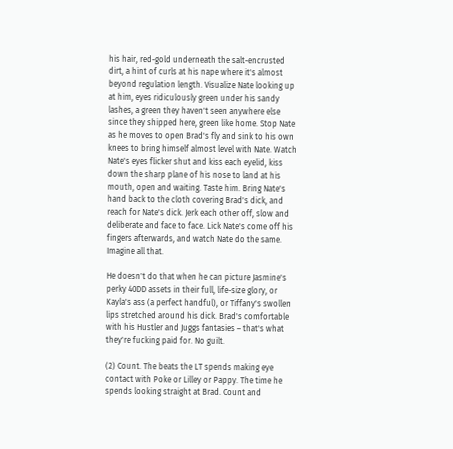his hair, red-gold underneath the salt-encrusted dirt, a hint of curls at his nape where it's almost beyond regulation length. Visualize Nate looking up at him, eyes ridiculously green under his sandy lashes, a green they haven't seen anywhere else since they shipped here, green like home. Stop Nate as he moves to open Brad's fly and sink to his own knees to bring himself almost level with Nate. Watch Nate's eyes flicker shut and kiss each eyelid, kiss down the sharp plane of his nose to land at his mouth, open and waiting. Taste him. Bring Nate's hand back to the cloth covering Brad's dick, and reach for Nate's dick. Jerk each other off, slow and deliberate and face to face. Lick Nate's come off his fingers afterwards, and watch Nate do the same. Imagine all that.

He doesn't do that when he can picture Jasmine's perky 40DD assets in their full, life-size glory, or Kayla's ass (a perfect handful), or Tiffany's swollen lips stretched around his dick. Brad's comfortable with his Hustler and Juggs fantasies – that's what they're fucking paid for. No guilt.

(2) Count. The beats the LT spends making eye contact with Poke or Lilley or Pappy. The time he spends looking straight at Brad. Count and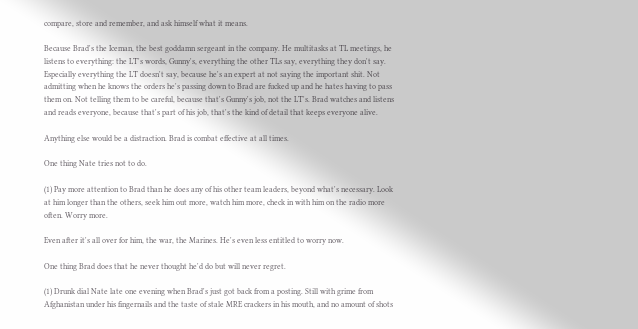compare, store and remember, and ask himself what it means.

Because Brad's the Iceman, the best goddamn sergeant in the company. He multitasks at TL meetings, he listens to everything: the LT's words, Gunny's, everything the other TLs say, everything they don't say. Especially everything the LT doesn't say, because he's an expert at not saying the important shit. Not admitting when he knows the orders he's passing down to Brad are fucked up and he hates having to pass them on. Not telling them to be careful, because that's Gunny's job, not the LT's. Brad watches and listens and reads everyone, because that's part of his job, that's the kind of detail that keeps everyone alive.

Anything else would be a distraction. Brad is combat effective at all times.

One thing Nate tries not to do.

(1) Pay more attention to Brad than he does any of his other team leaders, beyond what's necessary. Look at him longer than the others, seek him out more, watch him more, check in with him on the radio more often. Worry more.

Even after it's all over for him, the war, the Marines. He's even less entitled to worry now.

One thing Brad does that he never thought he'd do but will never regret.

(1) Drunk dial Nate late one evening when Brad's just got back from a posting. Still with grime from Afghanistan under his fingernails and the taste of stale MRE crackers in his mouth, and no amount of shots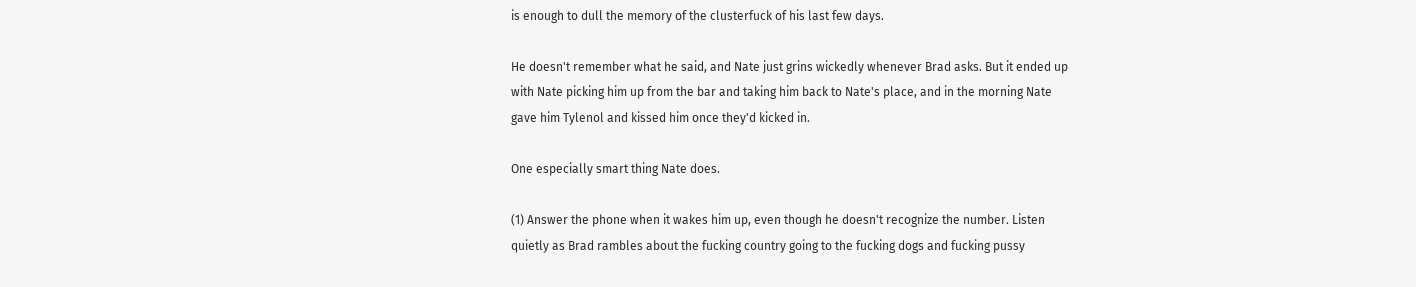is enough to dull the memory of the clusterfuck of his last few days.

He doesn't remember what he said, and Nate just grins wickedly whenever Brad asks. But it ended up with Nate picking him up from the bar and taking him back to Nate's place, and in the morning Nate gave him Tylenol and kissed him once they'd kicked in.

One especially smart thing Nate does.

(1) Answer the phone when it wakes him up, even though he doesn't recognize the number. Listen quietly as Brad rambles about the fucking country going to the fucking dogs and fucking pussy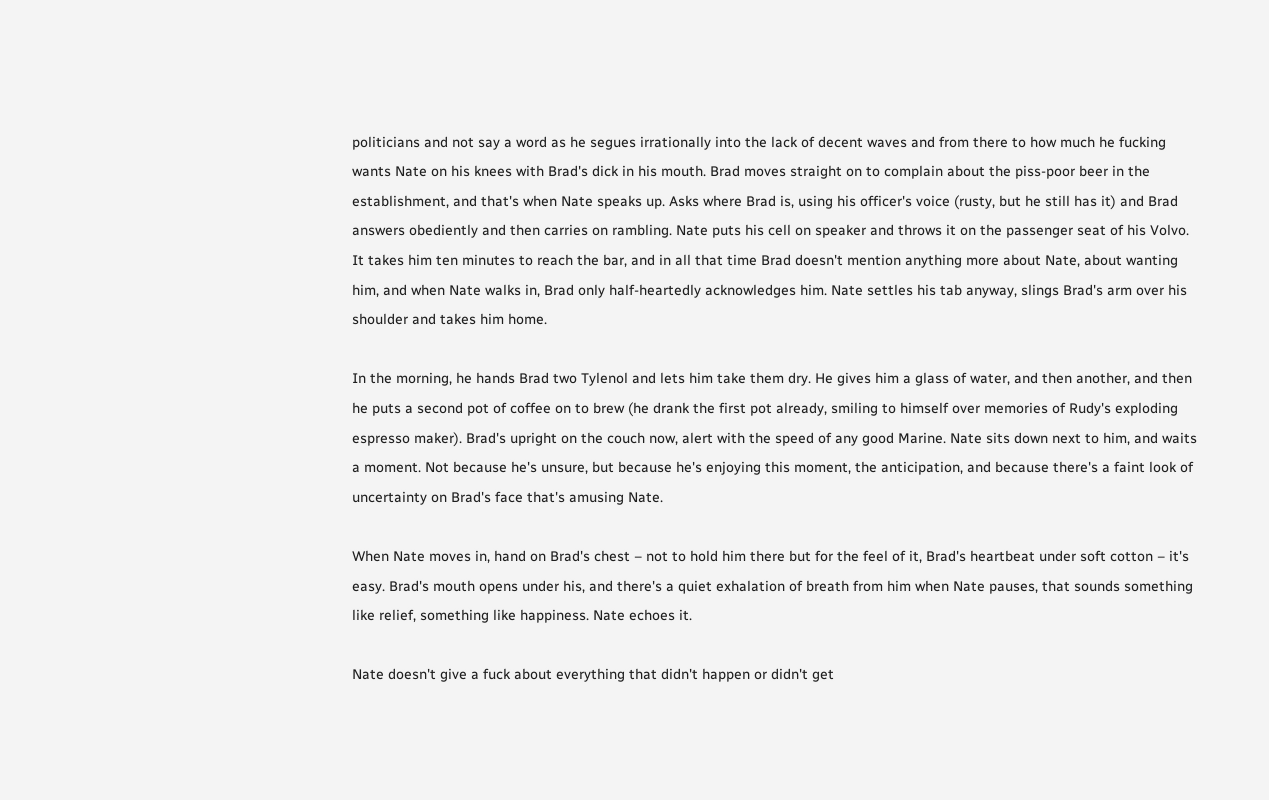politicians and not say a word as he segues irrationally into the lack of decent waves and from there to how much he fucking wants Nate on his knees with Brad's dick in his mouth. Brad moves straight on to complain about the piss-poor beer in the establishment, and that's when Nate speaks up. Asks where Brad is, using his officer's voice (rusty, but he still has it) and Brad answers obediently and then carries on rambling. Nate puts his cell on speaker and throws it on the passenger seat of his Volvo. It takes him ten minutes to reach the bar, and in all that time Brad doesn't mention anything more about Nate, about wanting him, and when Nate walks in, Brad only half-heartedly acknowledges him. Nate settles his tab anyway, slings Brad's arm over his shoulder and takes him home.

In the morning, he hands Brad two Tylenol and lets him take them dry. He gives him a glass of water, and then another, and then he puts a second pot of coffee on to brew (he drank the first pot already, smiling to himself over memories of Rudy's exploding espresso maker). Brad's upright on the couch now, alert with the speed of any good Marine. Nate sits down next to him, and waits a moment. Not because he's unsure, but because he's enjoying this moment, the anticipation, and because there's a faint look of uncertainty on Brad's face that's amusing Nate.

When Nate moves in, hand on Brad's chest – not to hold him there but for the feel of it, Brad's heartbeat under soft cotton – it's easy. Brad's mouth opens under his, and there's a quiet exhalation of breath from him when Nate pauses, that sounds something like relief, something like happiness. Nate echoes it.

Nate doesn't give a fuck about everything that didn't happen or didn't get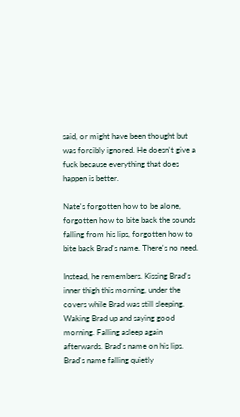said, or might have been thought but was forcibly ignored. He doesn't give a fuck because everything that does happen is better.

Nate's forgotten how to be alone, forgotten how to bite back the sounds falling from his lips, forgotten how to bite back Brad's name. There's no need.

Instead, he remembers. Kissing Brad's inner thigh this morning, under the covers while Brad was still sleeping. Waking Brad up and saying good morning. Falling asleep again afterwards. Brad's name on his lips. Brad's name falling quietly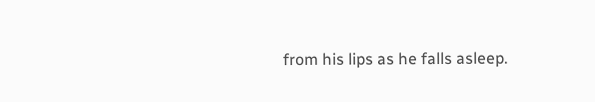from his lips as he falls asleep.